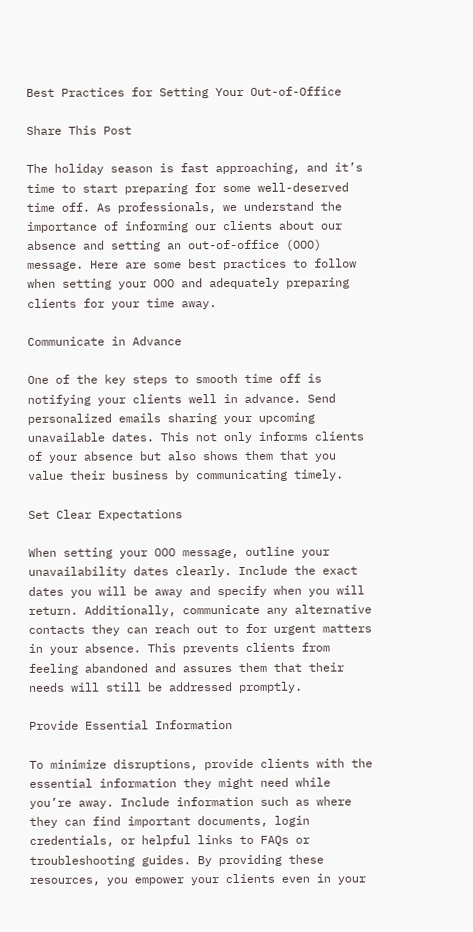Best Practices for Setting Your Out-of-Office

Share This Post

The holiday season is fast approaching, and it’s time to start preparing for some well-deserved time off. As professionals, we understand the importance of informing our clients about our absence and setting an out-of-office (OOO) message. Here are some best practices to follow when setting your OOO and adequately preparing clients for your time away.

Communicate in Advance

One of the key steps to smooth time off is notifying your clients well in advance. Send personalized emails sharing your upcoming unavailable dates. This not only informs clients of your absence but also shows them that you value their business by communicating timely.

Set Clear Expectations

When setting your OOO message, outline your unavailability dates clearly. Include the exact dates you will be away and specify when you will return. Additionally, communicate any alternative contacts they can reach out to for urgent matters in your absence. This prevents clients from feeling abandoned and assures them that their needs will still be addressed promptly.

Provide Essential Information

To minimize disruptions, provide clients with the essential information they might need while you’re away. Include information such as where they can find important documents, login credentials, or helpful links to FAQs or troubleshooting guides. By providing these resources, you empower your clients even in your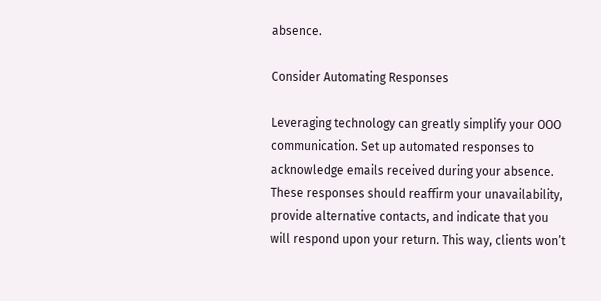absence.

Consider Automating Responses

Leveraging technology can greatly simplify your OOO communication. Set up automated responses to acknowledge emails received during your absence. These responses should reaffirm your unavailability, provide alternative contacts, and indicate that you will respond upon your return. This way, clients won’t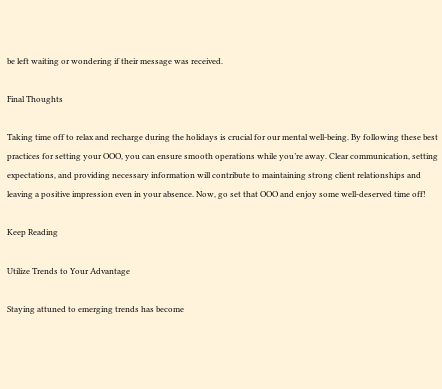be left waiting or wondering if their message was received.

Final Thoughts

Taking time off to relax and recharge during the holidays is crucial for our mental well-being. By following these best practices for setting your OOO, you can ensure smooth operations while you’re away. Clear communication, setting expectations, and providing necessary information will contribute to maintaining strong client relationships and leaving a positive impression even in your absence. Now, go set that OOO and enjoy some well-deserved time off!

Keep Reading

Utilize Trends to Your Advantage

Staying attuned to emerging trends has become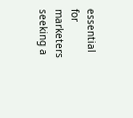essential for marketers seeking a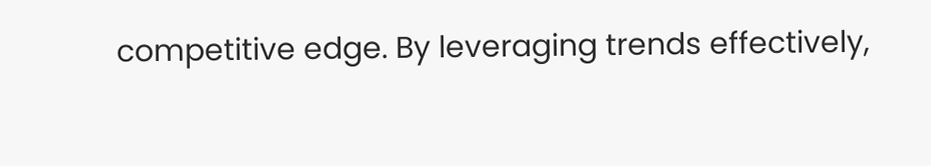competitive edge. By leveraging trends effectively,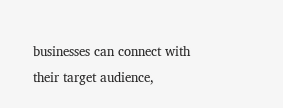businesses can connect with their target audience,